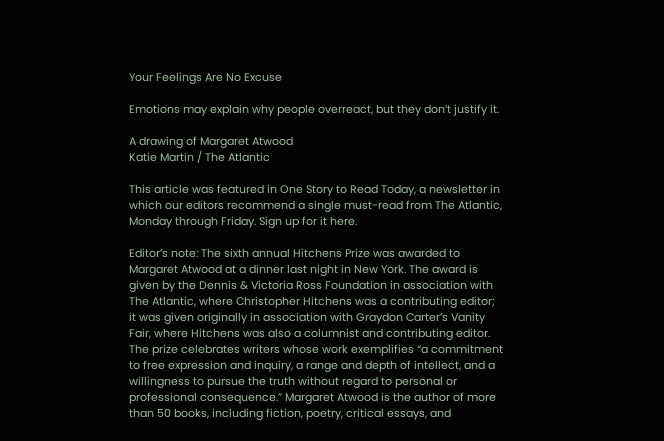Your Feelings Are No Excuse

Emotions may explain why people overreact, but they don’t justify it.

A drawing of Margaret Atwood
Katie Martin / The Atlantic

This article was featured in One Story to Read Today, a newsletter in which our editors recommend a single must-read from The Atlantic, Monday through Friday. Sign up for it here.

Editor’s note: The sixth annual Hitchens Prize was awarded to Margaret Atwood at a dinner last night in New York. The award is given by the Dennis & Victoria Ross Foundation in association with The Atlantic, where Christopher Hitchens was a contributing editor; it was given originally in association with Graydon Carter’s Vanity Fair, where Hitchens was also a columnist and contributing editor. The prize celebrates writers whose work exemplifies “a commitment to free expression and inquiry, a range and depth of intellect, and a willingness to pursue the truth without regard to personal or professional consequence.” Margaret Atwood is the author of more than 50 books, including fiction, poetry, critical essays, and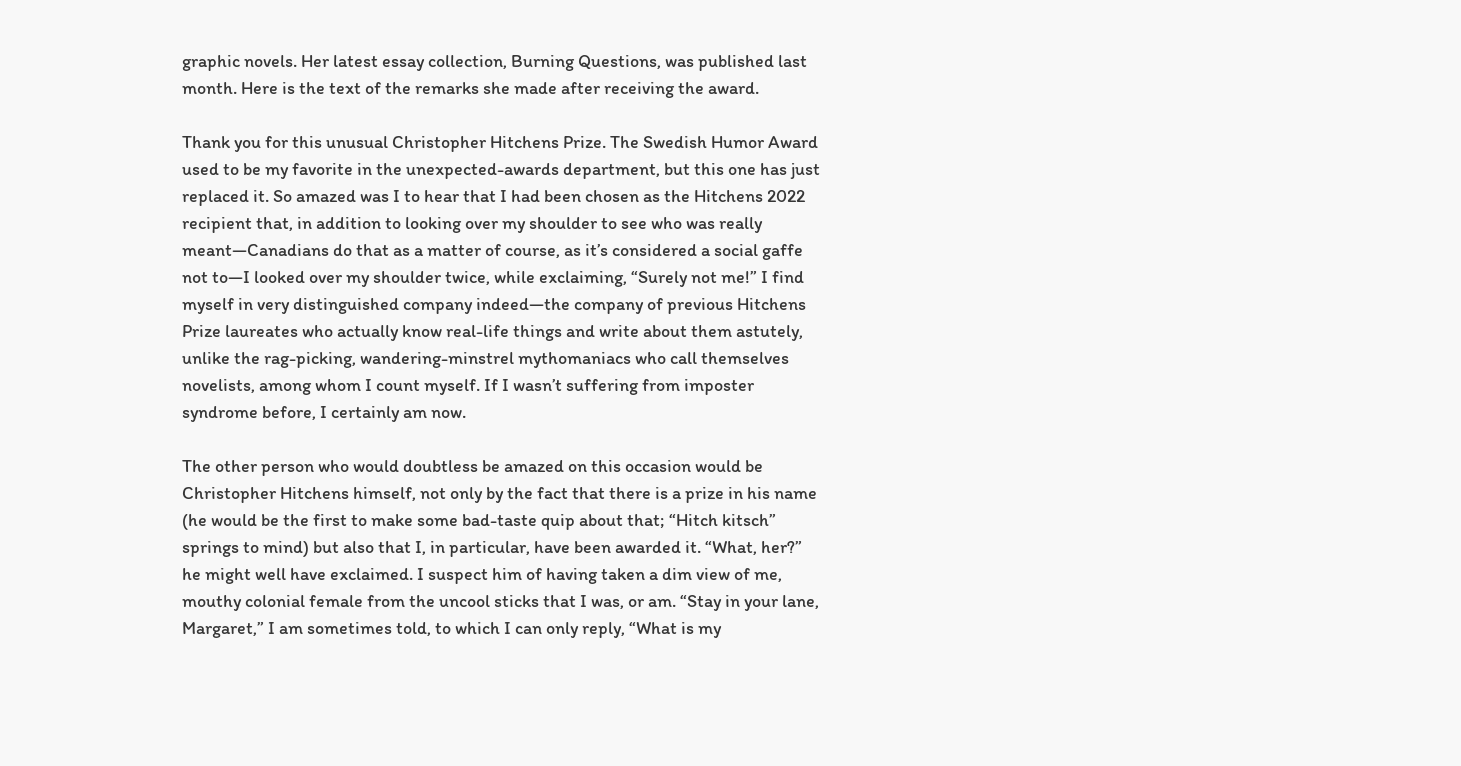graphic novels. Her latest essay collection, Burning Questions, was published last month. Here is the text of the remarks she made after receiving the award.

Thank you for this unusual Christopher Hitchens Prize. The Swedish Humor Award used to be my favorite in the unexpected-awards department, but this one has just replaced it. So amazed was I to hear that I had been chosen as the Hitchens 2022 recipient that, in addition to looking over my shoulder to see who was really meant—Canadians do that as a matter of course, as it’s considered a social gaffe not to—I looked over my shoulder twice, while exclaiming, “Surely not me!” I find myself in very distinguished company indeed—the company of previous Hitchens Prize laureates who actually know real-life things and write about them astutely, unlike the rag-picking, wandering-minstrel mythomaniacs who call themselves novelists, among whom I count myself. If I wasn’t suffering from imposter syndrome before, I certainly am now.

The other person who would doubtless be amazed on this occasion would be Christopher Hitchens himself, not only by the fact that there is a prize in his name (he would be the first to make some bad-taste quip about that; “Hitch kitsch” springs to mind) but also that I, in particular, have been awarded it. “What, her?” he might well have exclaimed. I suspect him of having taken a dim view of me, mouthy colonial female from the uncool sticks that I was, or am. “Stay in your lane, Margaret,” I am sometimes told, to which I can only reply, “What is my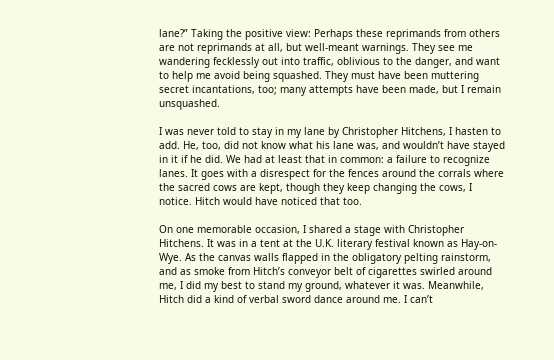lane?” Taking the positive view: Perhaps these reprimands from others are not reprimands at all, but well-meant warnings. They see me wandering fecklessly out into traffic, oblivious to the danger, and want to help me avoid being squashed. They must have been muttering secret incantations, too; many attempts have been made, but I remain unsquashed.

I was never told to stay in my lane by Christopher Hitchens, I hasten to add. He, too, did not know what his lane was, and wouldn’t have stayed in it if he did. We had at least that in common: a failure to recognize lanes. It goes with a disrespect for the fences around the corrals where the sacred cows are kept, though they keep changing the cows, I notice. Hitch would have noticed that too.

On one memorable occasion, I shared a stage with Christopher Hitchens. It was in a tent at the U.K. literary festival known as Hay-on-Wye. As the canvas walls flapped in the obligatory pelting rainstorm, and as smoke from Hitch’s conveyor belt of cigarettes swirled around me, I did my best to stand my ground, whatever it was. Meanwhile, Hitch did a kind of verbal sword dance around me. I can’t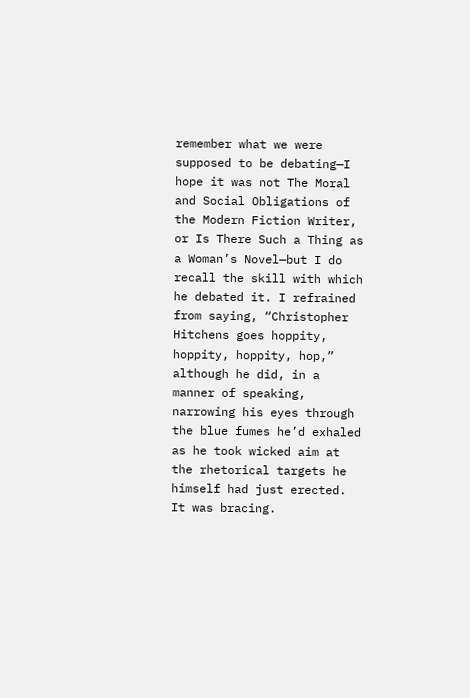remember what we were supposed to be debating—I hope it was not The Moral and Social Obligations of the Modern Fiction Writer, or Is There Such a Thing as a Woman’s Novel—but I do recall the skill with which he debated it. I refrained from saying, “Christopher Hitchens goes hoppity, hoppity, hoppity, hop,” although he did, in a manner of speaking, narrowing his eyes through the blue fumes he’d exhaled as he took wicked aim at the rhetorical targets he himself had just erected. It was bracing.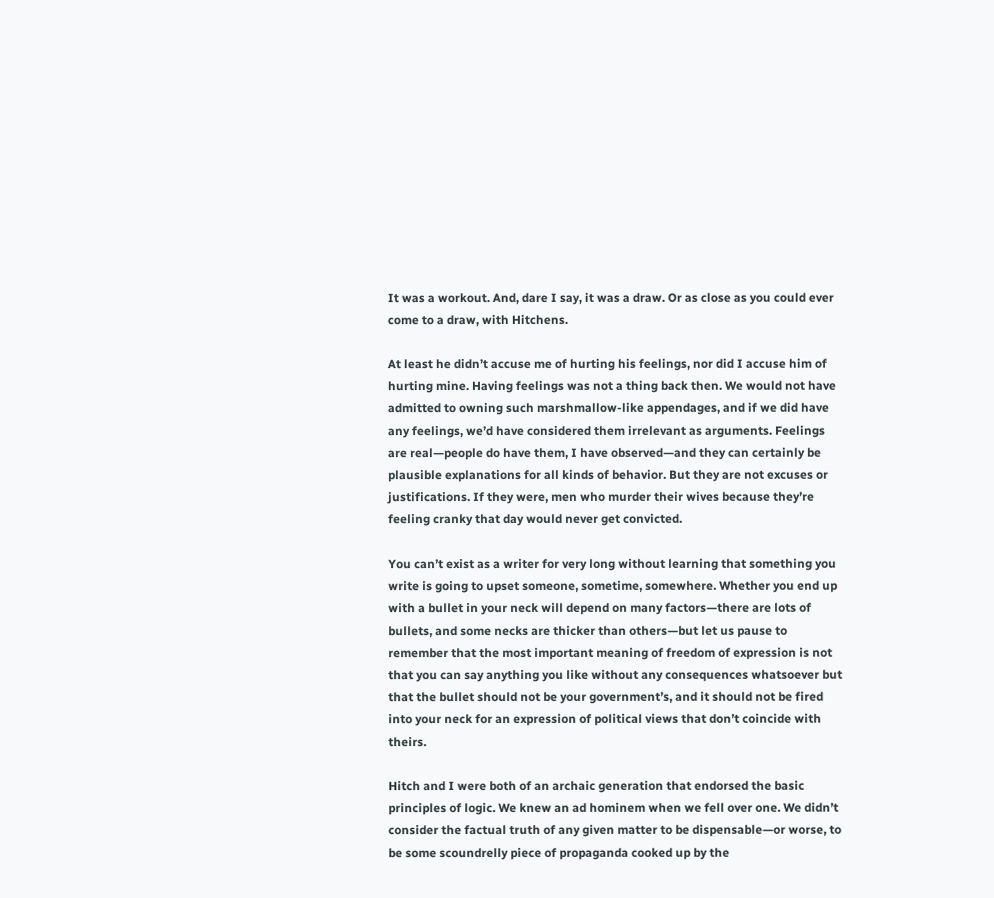It was a workout. And, dare I say, it was a draw. Or as close as you could ever come to a draw, with Hitchens.

At least he didn’t accuse me of hurting his feelings, nor did I accuse him of hurting mine. Having feelings was not a thing back then. We would not have admitted to owning such marshmallow-like appendages, and if we did have any feelings, we’d have considered them irrelevant as arguments. Feelings are real—people do have them, I have observed—and they can certainly be plausible explanations for all kinds of behavior. But they are not excuses or justifications. If they were, men who murder their wives because they’re feeling cranky that day would never get convicted.

You can’t exist as a writer for very long without learning that something you write is going to upset someone, sometime, somewhere. Whether you end up with a bullet in your neck will depend on many factors—there are lots of bullets, and some necks are thicker than others—but let us pause to remember that the most important meaning of freedom of expression is not that you can say anything you like without any consequences whatsoever but that the bullet should not be your government’s, and it should not be fired into your neck for an expression of political views that don’t coincide with theirs.

Hitch and I were both of an archaic generation that endorsed the basic principles of logic. We knew an ad hominem when we fell over one. We didn’t consider the factual truth of any given matter to be dispensable—or worse, to be some scoundrelly piece of propaganda cooked up by the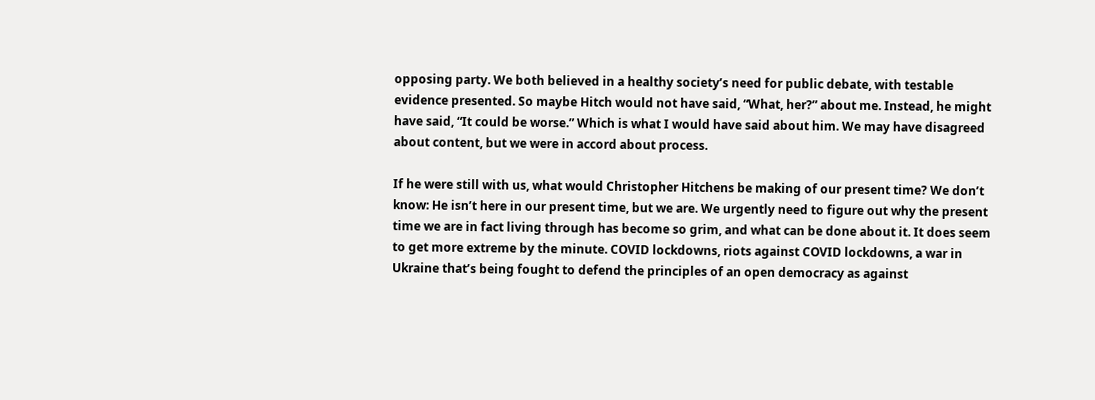opposing party. We both believed in a healthy society’s need for public debate, with testable evidence presented. So maybe Hitch would not have said, “What, her?” about me. Instead, he might have said, “It could be worse.” Which is what I would have said about him. We may have disagreed about content, but we were in accord about process.

If he were still with us, what would Christopher Hitchens be making of our present time? We don’t know: He isn’t here in our present time, but we are. We urgently need to figure out why the present time we are in fact living through has become so grim, and what can be done about it. It does seem to get more extreme by the minute. COVID lockdowns, riots against COVID lockdowns, a war in Ukraine that’s being fought to defend the principles of an open democracy as against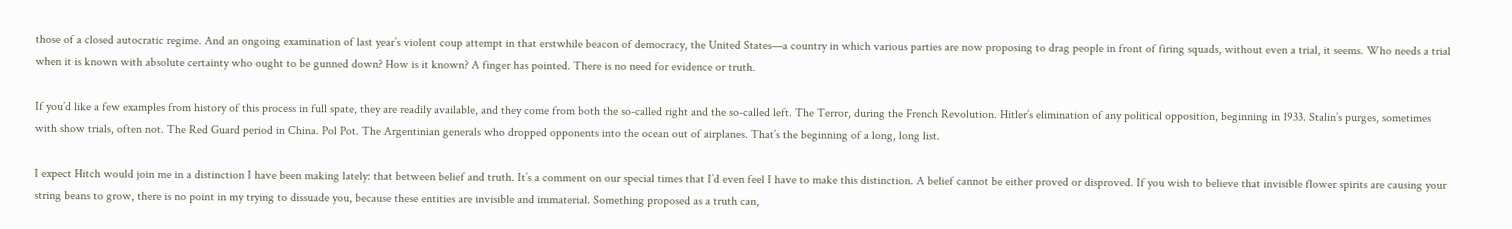those of a closed autocratic regime. And an ongoing examination of last year’s violent coup attempt in that erstwhile beacon of democracy, the United States—a country in which various parties are now proposing to drag people in front of firing squads, without even a trial, it seems. Who needs a trial when it is known with absolute certainty who ought to be gunned down? How is it known? A finger has pointed. There is no need for evidence or truth.

If you’d like a few examples from history of this process in full spate, they are readily available, and they come from both the so-called right and the so-called left. The Terror, during the French Revolution. Hitler’s elimination of any political opposition, beginning in 1933. Stalin’s purges, sometimes with show trials, often not. The Red Guard period in China. Pol Pot. The Argentinian generals who dropped opponents into the ocean out of airplanes. That’s the beginning of a long, long list.

I expect Hitch would join me in a distinction I have been making lately: that between belief and truth. It’s a comment on our special times that I’d even feel I have to make this distinction. A belief cannot be either proved or disproved. If you wish to believe that invisible flower spirits are causing your string beans to grow, there is no point in my trying to dissuade you, because these entities are invisible and immaterial. Something proposed as a truth can,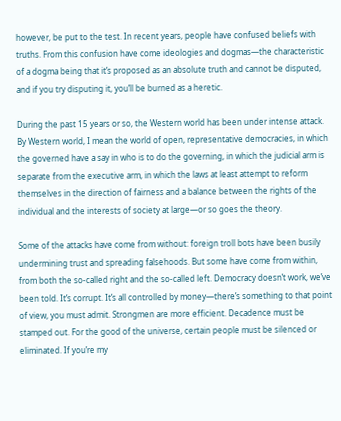however, be put to the test. In recent years, people have confused beliefs with truths. From this confusion have come ideologies and dogmas—the characteristic of a dogma being that it’s proposed as an absolute truth and cannot be disputed, and if you try disputing it, you’ll be burned as a heretic.

During the past 15 years or so, the Western world has been under intense attack. By Western world, I mean the world of open, representative democracies, in which the governed have a say in who is to do the governing, in which the judicial arm is separate from the executive arm, in which the laws at least attempt to reform themselves in the direction of fairness and a balance between the rights of the individual and the interests of society at large—or so goes the theory.

Some of the attacks have come from without: foreign troll bots have been busily undermining trust and spreading falsehoods. But some have come from within, from both the so-called right and the so-called left. Democracy doesn’t work, we’ve been told. It’s corrupt. It’s all controlled by money—there’s something to that point of view, you must admit. Strongmen are more efficient. Decadence must be stamped out. For the good of the universe, certain people must be silenced or eliminated. If you’re my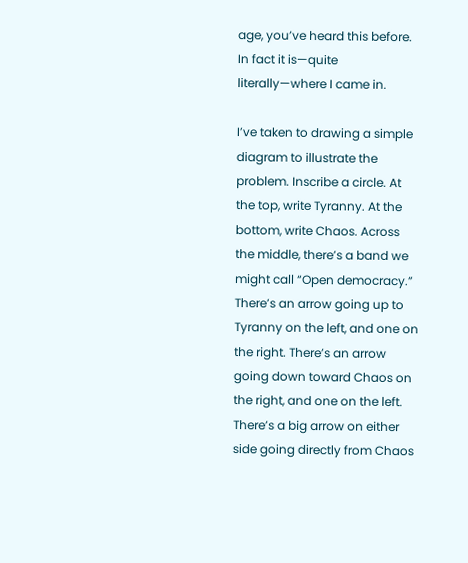age, you’ve heard this before. In fact it is—quite literally—where I came in.

I’ve taken to drawing a simple diagram to illustrate the problem. Inscribe a circle. At the top, write Tyranny. At the bottom, write Chaos. Across the middle, there’s a band we might call “Open democracy.” There’s an arrow going up to Tyranny on the left, and one on the right. There’s an arrow going down toward Chaos on the right, and one on the left. There’s a big arrow on either side going directly from Chaos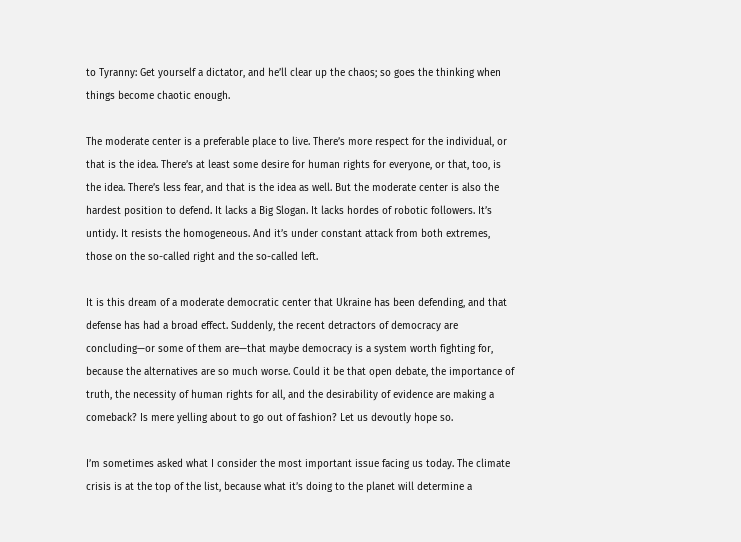to Tyranny: Get yourself a dictator, and he’ll clear up the chaos; so goes the thinking when things become chaotic enough.

The moderate center is a preferable place to live. There’s more respect for the individual, or that is the idea. There’s at least some desire for human rights for everyone, or that, too, is the idea. There’s less fear, and that is the idea as well. But the moderate center is also the hardest position to defend. It lacks a Big Slogan. It lacks hordes of robotic followers. It’s untidy. It resists the homogeneous. And it’s under constant attack from both extremes, those on the so-called right and the so-called left.

It is this dream of a moderate democratic center that Ukraine has been defending, and that defense has had a broad effect. Suddenly, the recent detractors of democracy are concluding—or some of them are—that maybe democracy is a system worth fighting for, because the alternatives are so much worse. Could it be that open debate, the importance of truth, the necessity of human rights for all, and the desirability of evidence are making a comeback? Is mere yelling about to go out of fashion? Let us devoutly hope so.

I’m sometimes asked what I consider the most important issue facing us today. The climate crisis is at the top of the list, because what it’s doing to the planet will determine a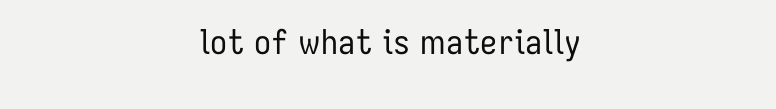lot of what is materially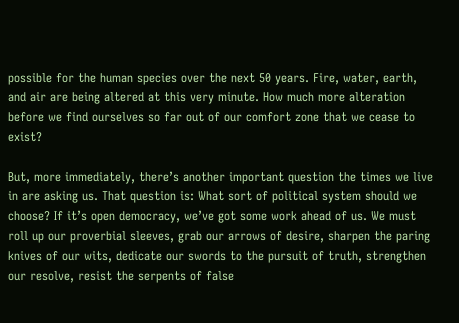possible for the human species over the next 50 years. Fire, water, earth, and air are being altered at this very minute. How much more alteration before we find ourselves so far out of our comfort zone that we cease to exist?

But, more immediately, there’s another important question the times we live in are asking us. That question is: What sort of political system should we choose? If it’s open democracy, we’ve got some work ahead of us. We must roll up our proverbial sleeves, grab our arrows of desire, sharpen the paring knives of our wits, dedicate our swords to the pursuit of truth, strengthen our resolve, resist the serpents of false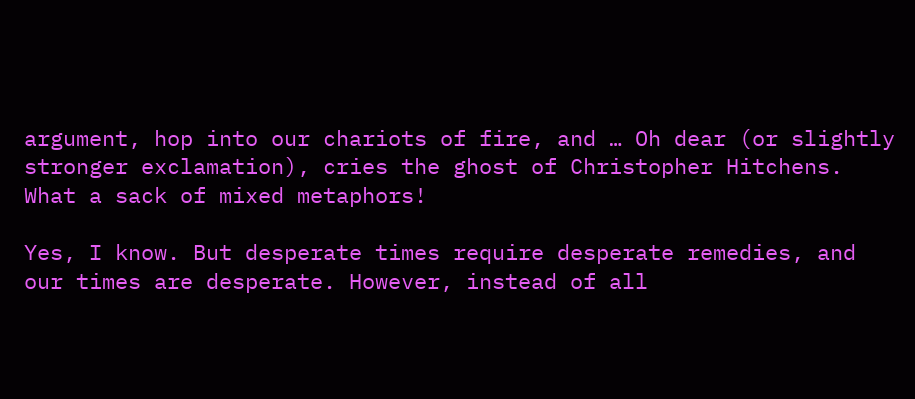argument, hop into our chariots of fire, and … Oh dear (or slightly stronger exclamation), cries the ghost of Christopher Hitchens. What a sack of mixed metaphors!

Yes, I know. But desperate times require desperate remedies, and our times are desperate. However, instead of all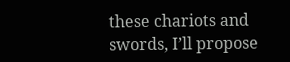these chariots and swords, I’ll propose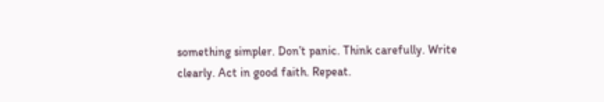something simpler. Don’t panic. Think carefully. Write clearly. Act in good faith. Repeat.